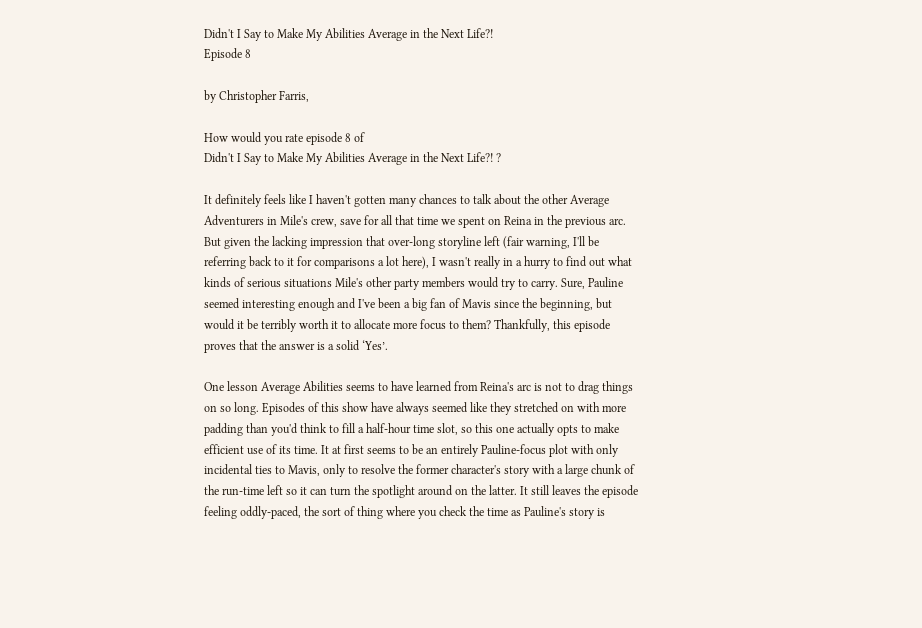Didn't I Say to Make My Abilities Average in the Next Life?!
Episode 8

by Christopher Farris,

How would you rate episode 8 of
Didn't I Say to Make My Abilities Average in the Next Life?! ?

It definitely feels like I haven't gotten many chances to talk about the other Average Adventurers in Mile's crew, save for all that time we spent on Reina in the previous arc. But given the lacking impression that over-long storyline left (fair warning, I'll be referring back to it for comparisons a lot here), I wasn't really in a hurry to find out what kinds of serious situations Mile's other party members would try to carry. Sure, Pauline seemed interesting enough and I've been a big fan of Mavis since the beginning, but would it be terribly worth it to allocate more focus to them? Thankfully, this episode proves that the answer is a solid ‘Yes’.

One lesson Average Abilities seems to have learned from Reina's arc is not to drag things on so long. Episodes of this show have always seemed like they stretched on with more padding than you'd think to fill a half-hour time slot, so this one actually opts to make efficient use of its time. It at first seems to be an entirely Pauline-focus plot with only incidental ties to Mavis, only to resolve the former character's story with a large chunk of the run-time left so it can turn the spotlight around on the latter. It still leaves the episode feeling oddly-paced, the sort of thing where you check the time as Pauline's story is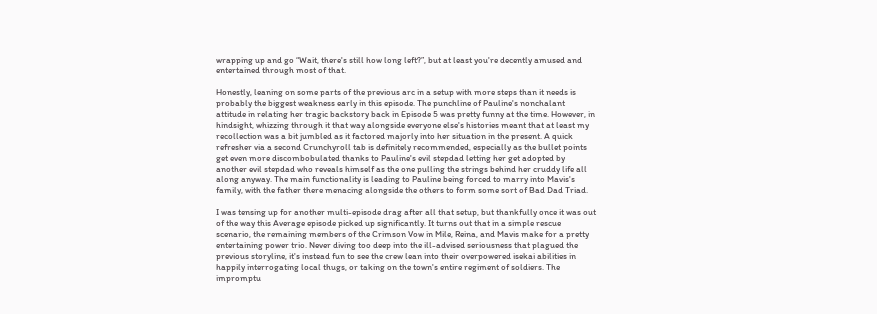wrapping up and go “Wait, there's still how long left?”, but at least you're decently amused and entertained through most of that.

Honestly, leaning on some parts of the previous arc in a setup with more steps than it needs is probably the biggest weakness early in this episode. The punchline of Pauline's nonchalant attitude in relating her tragic backstory back in Episode 5 was pretty funny at the time. However, in hindsight, whizzing through it that way alongside everyone else's histories meant that at least my recollection was a bit jumbled as it factored majorly into her situation in the present. A quick refresher via a second Crunchyroll tab is definitely recommended, especially as the bullet points get even more discombobulated thanks to Pauline's evil stepdad letting her get adopted by another evil stepdad who reveals himself as the one pulling the strings behind her cruddy life all along anyway. The main functionality is leading to Pauline being forced to marry into Mavis's family, with the father there menacing alongside the others to form some sort of Bad Dad Triad.

I was tensing up for another multi-episode drag after all that setup, but thankfully once it was out of the way this Average episode picked up significantly. It turns out that in a simple rescue scenario, the remaining members of the Crimson Vow in Mile, Reina, and Mavis make for a pretty entertaining power trio. Never diving too deep into the ill-advised seriousness that plagued the previous storyline, it's instead fun to see the crew lean into their overpowered isekai abilities in happily interrogating local thugs, or taking on the town's entire regiment of soldiers. The impromptu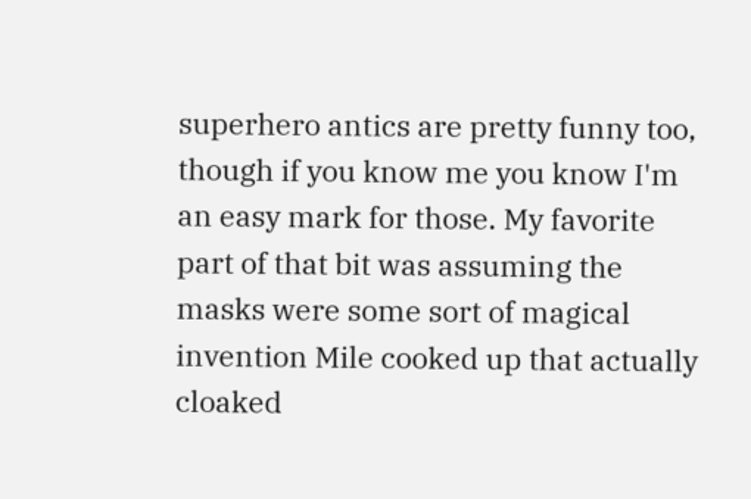superhero antics are pretty funny too, though if you know me you know I'm an easy mark for those. My favorite part of that bit was assuming the masks were some sort of magical invention Mile cooked up that actually cloaked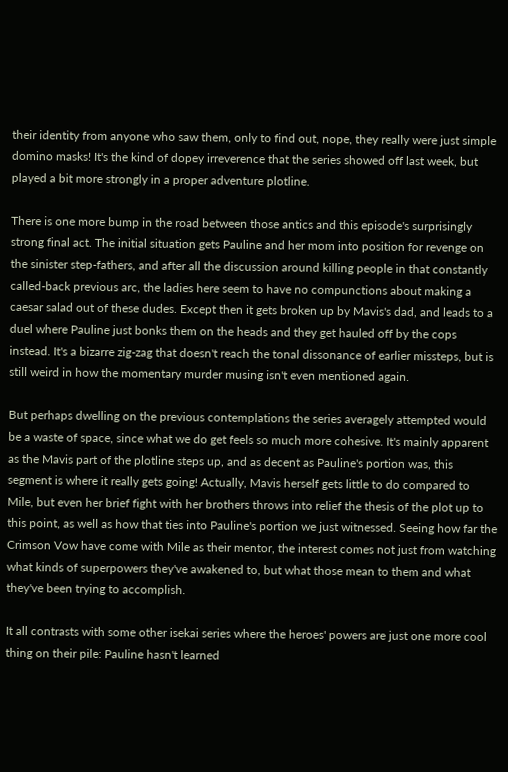their identity from anyone who saw them, only to find out, nope, they really were just simple domino masks! It's the kind of dopey irreverence that the series showed off last week, but played a bit more strongly in a proper adventure plotline.

There is one more bump in the road between those antics and this episode's surprisingly strong final act. The initial situation gets Pauline and her mom into position for revenge on the sinister step-fathers, and after all the discussion around killing people in that constantly called-back previous arc, the ladies here seem to have no compunctions about making a caesar salad out of these dudes. Except then it gets broken up by Mavis's dad, and leads to a duel where Pauline just bonks them on the heads and they get hauled off by the cops instead. It's a bizarre zig-zag that doesn't reach the tonal dissonance of earlier missteps, but is still weird in how the momentary murder musing isn't even mentioned again.

But perhaps dwelling on the previous contemplations the series averagely attempted would be a waste of space, since what we do get feels so much more cohesive. It's mainly apparent as the Mavis part of the plotline steps up, and as decent as Pauline's portion was, this segment is where it really gets going! Actually, Mavis herself gets little to do compared to Mile, but even her brief fight with her brothers throws into relief the thesis of the plot up to this point, as well as how that ties into Pauline's portion we just witnessed. Seeing how far the Crimson Vow have come with Mile as their mentor, the interest comes not just from watching what kinds of superpowers they've awakened to, but what those mean to them and what they've been trying to accomplish.

It all contrasts with some other isekai series where the heroes' powers are just one more cool thing on their pile: Pauline hasn't learned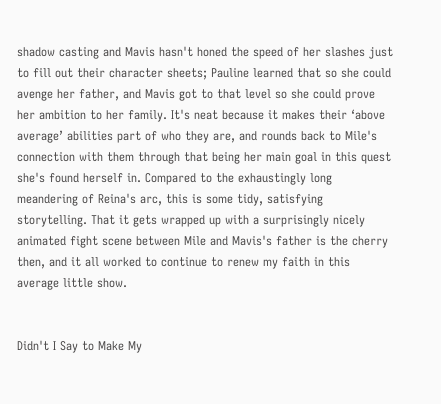shadow casting and Mavis hasn't honed the speed of her slashes just to fill out their character sheets; Pauline learned that so she could avenge her father, and Mavis got to that level so she could prove her ambition to her family. It's neat because it makes their ‘above average’ abilities part of who they are, and rounds back to Mile's connection with them through that being her main goal in this quest she's found herself in. Compared to the exhaustingly long meandering of Reina's arc, this is some tidy, satisfying storytelling. That it gets wrapped up with a surprisingly nicely animated fight scene between Mile and Mavis's father is the cherry then, and it all worked to continue to renew my faith in this average little show.


Didn't I Say to Make My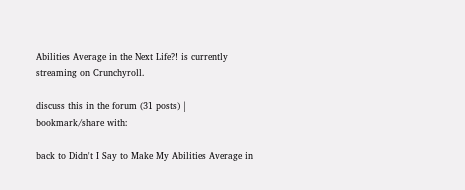Abilities Average in the Next Life?! is currently streaming on Crunchyroll.

discuss this in the forum (31 posts) |
bookmark/share with:

back to Didn't I Say to Make My Abilities Average in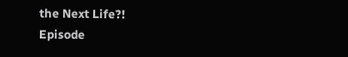the Next Life?!
Episode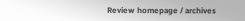Review homepage / archives